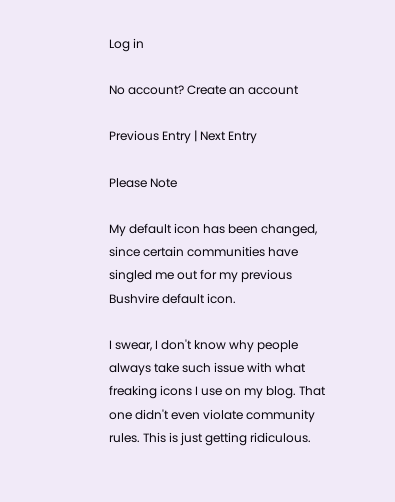Log in

No account? Create an account

Previous Entry | Next Entry

Please Note

My default icon has been changed, since certain communities have singled me out for my previous Bushvire default icon.

I swear, I don't know why people always take such issue with what freaking icons I use on my blog. That one didn't even violate community rules. This is just getting ridiculous.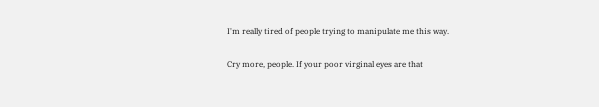I'm really tired of people trying to manipulate me this way.

Cry more, people. If your poor virginal eyes are that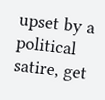upset by a political satire, get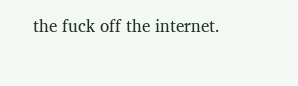the fuck off the internet.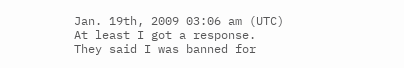Jan. 19th, 2009 03:06 am (UTC)
At least I got a response. They said I was banned for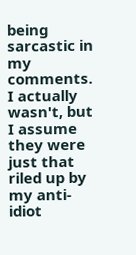being sarcastic in my comments. I actually wasn't, but I assume they were just that riled up by my anti-idiot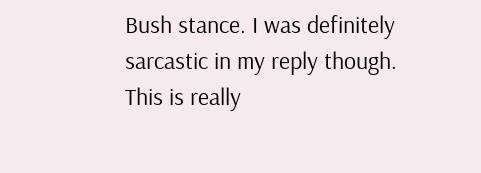Bush stance. I was definitely sarcastic in my reply though. This is really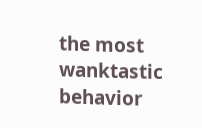the most wanktastic behavior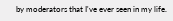by moderators that I've ever seen in my life.